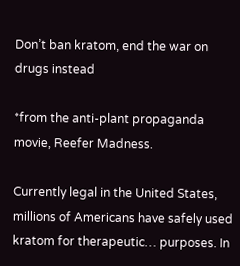Don’t ban kratom, end the war on drugs instead

*from the anti-plant propaganda movie, Reefer Madness.

Currently legal in the United States, millions of Americans have safely used kratom for therapeutic… purposes. In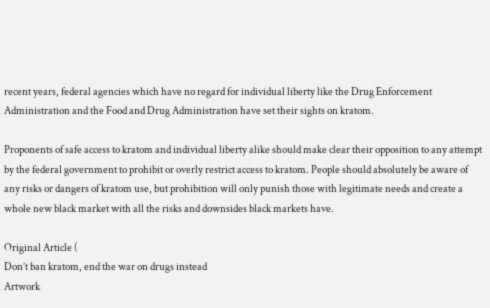recent years, federal agencies which have no regard for individual liberty like the Drug Enforcement Administration and the Food and Drug Administration have set their sights on kratom.

Proponents of safe access to kratom and individual liberty alike should make clear their opposition to any attempt by the federal government to prohibit or overly restrict access to kratom. People should absolutely be aware of any risks or dangers of kratom use, but prohibition will only punish those with legitimate needs and create a whole new black market with all the risks and downsides black markets have.

Original Article (
Don’t ban kratom, end the war on drugs instead
Artwork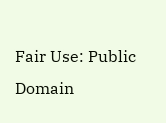Fair Use: Public Domain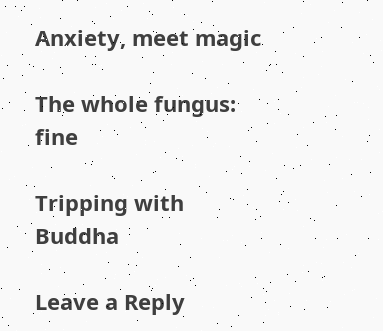Anxiety, meet magic

The whole fungus: fine

Tripping with Buddha

Leave a Reply